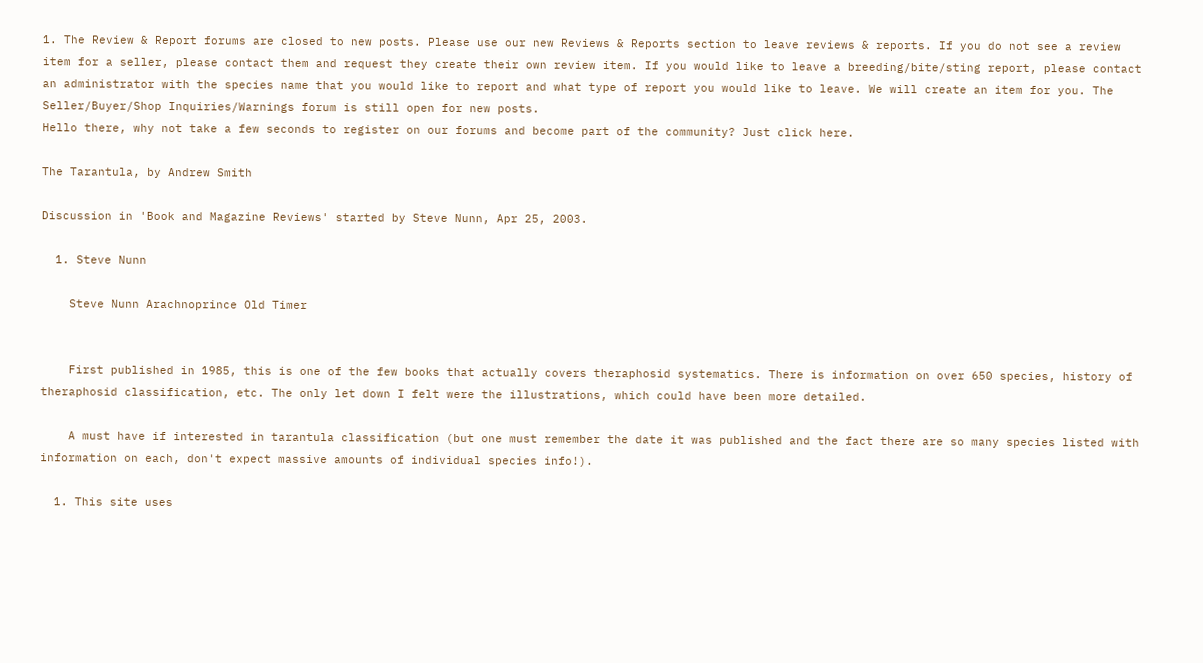1. The Review & Report forums are closed to new posts. Please use our new Reviews & Reports section to leave reviews & reports. If you do not see a review item for a seller, please contact them and request they create their own review item. If you would like to leave a breeding/bite/sting report, please contact an administrator with the species name that you would like to report and what type of report you would like to leave. We will create an item for you. The Seller/Buyer/Shop Inquiries/Warnings forum is still open for new posts.
Hello there, why not take a few seconds to register on our forums and become part of the community? Just click here.

The Tarantula, by Andrew Smith

Discussion in 'Book and Magazine Reviews' started by Steve Nunn, Apr 25, 2003.

  1. Steve Nunn

    Steve Nunn Arachnoprince Old Timer


    First published in 1985, this is one of the few books that actually covers theraphosid systematics. There is information on over 650 species, history of theraphosid classification, etc. The only let down I felt were the illustrations, which could have been more detailed.

    A must have if interested in tarantula classification (but one must remember the date it was published and the fact there are so many species listed with information on each, don't expect massive amounts of individual species info!).

  1. This site uses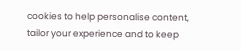cookies to help personalise content, tailor your experience and to keep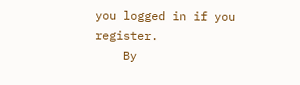you logged in if you register.
    By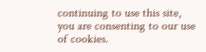continuing to use this site, you are consenting to our use of cookies.